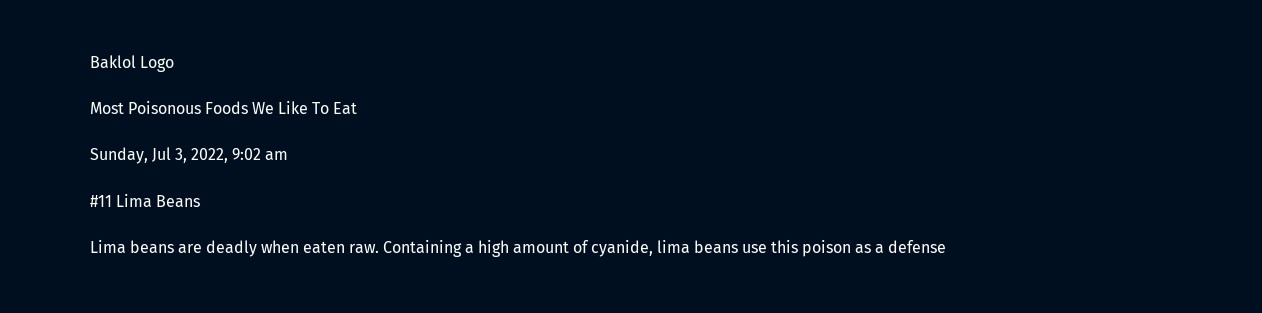Baklol Logo

Most Poisonous Foods We Like To Eat

Sunday, Jul 3, 2022, 9:02 am

#11 Lima Beans

Lima beans are deadly when eaten raw. Containing a high amount of cyanide, lima beans use this poison as a defense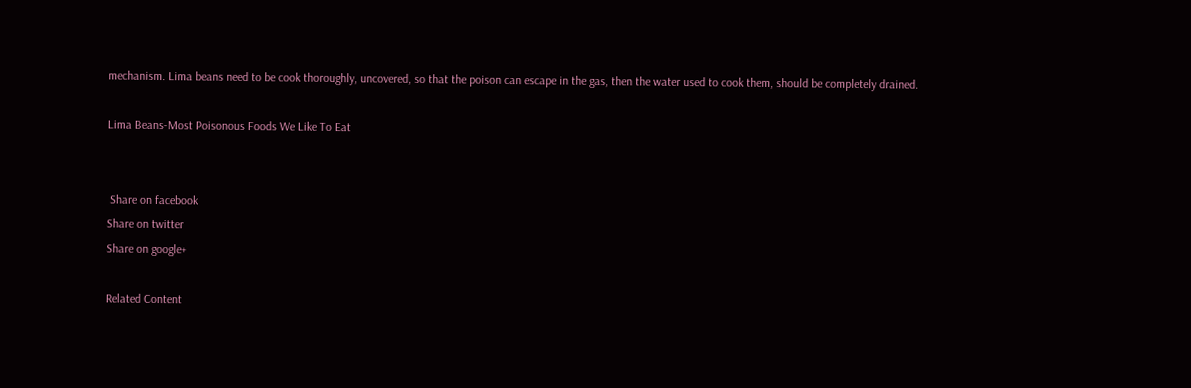mechanism. Lima beans need to be cook thoroughly, uncovered, so that the poison can escape in the gas, then the water used to cook them, should be completely drained.

Lima Beans-Most Poisonous Foods We Like To Eat


 Share on facebook
Share on twitter
Share on google+

Related Content